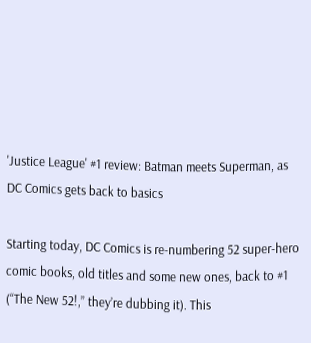'Justice League' #1 review: Batman meets Superman, as DC Comics gets back to basics

Starting today, DC Comics is re-numbering 52 super-hero comic books, old titles and some new ones, back to #1 (“The New 52!,” they’re dubbing it). This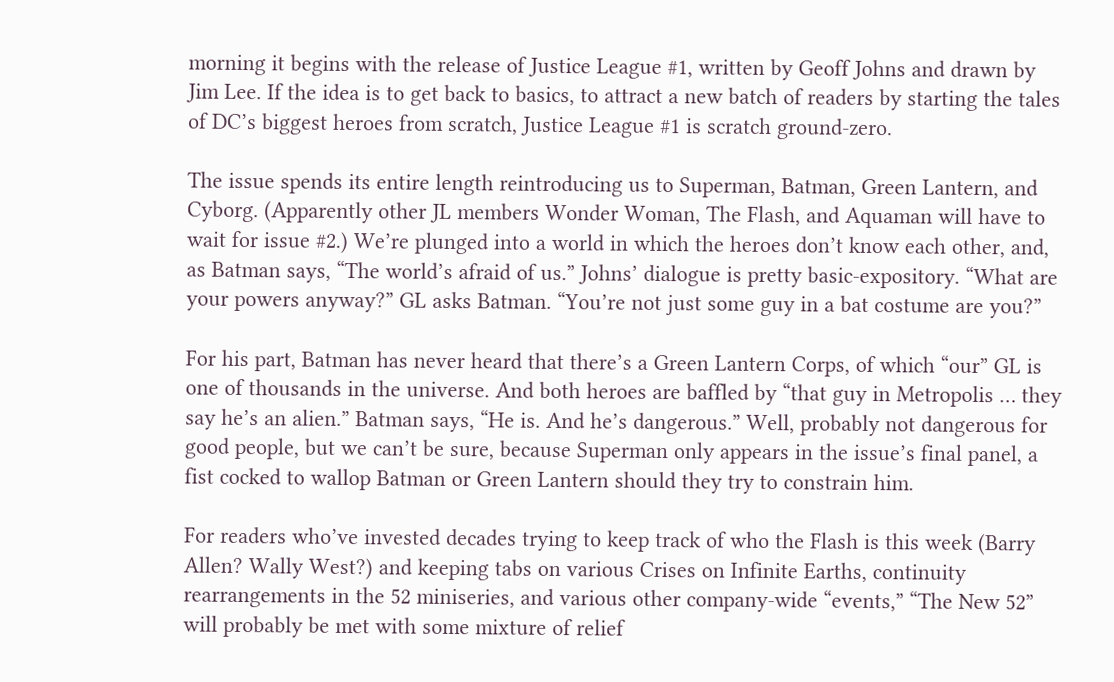morning it begins with the release of Justice League #1, written by Geoff Johns and drawn by Jim Lee. If the idea is to get back to basics, to attract a new batch of readers by starting the tales of DC’s biggest heroes from scratch, Justice League #1 is scratch ground-zero.

The issue spends its entire length reintroducing us to Superman, Batman, Green Lantern, and Cyborg. (Apparently other JL members Wonder Woman, The Flash, and Aquaman will have to wait for issue #2.) We’re plunged into a world in which the heroes don’t know each other, and, as Batman says, “The world’s afraid of us.” Johns’ dialogue is pretty basic-expository. “What are your powers anyway?” GL asks Batman. “You’re not just some guy in a bat costume are you?”

For his part, Batman has never heard that there’s a Green Lantern Corps, of which “our” GL is one of thousands in the universe. And both heroes are baffled by “that guy in Metropolis … they say he’s an alien.” Batman says, “He is. And he’s dangerous.” Well, probably not dangerous for good people, but we can’t be sure, because Superman only appears in the issue’s final panel, a fist cocked to wallop Batman or Green Lantern should they try to constrain him.

For readers who’ve invested decades trying to keep track of who the Flash is this week (Barry Allen? Wally West?) and keeping tabs on various Crises on Infinite Earths, continuity rearrangements in the 52 miniseries, and various other company-wide “events,” “The New 52” will probably be met with some mixture of relief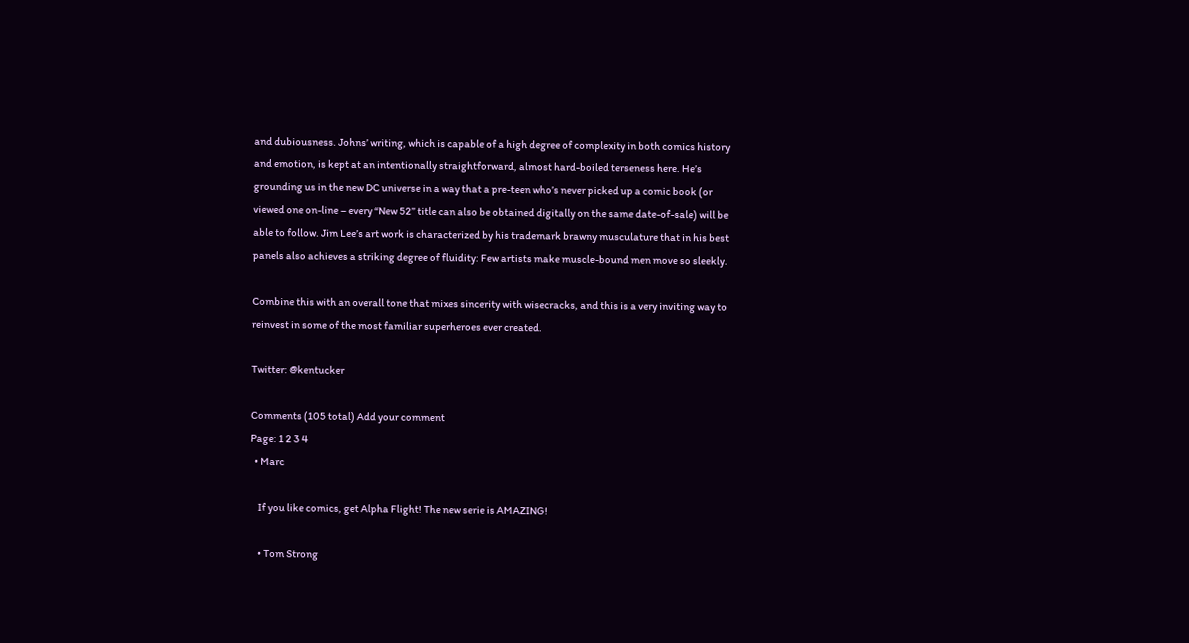and dubiousness. Johns’ writing, which is capable of a high degree of complexity in both comics history and emotion, is kept at an intentionally straightforward, almost hard-boiled terseness here. He’s grounding us in the new DC universe in a way that a pre-teen who’s never picked up a comic book (or viewed one on-line – every “New 52” title can also be obtained digitally on the same date-of-sale) will be able to follow. Jim Lee’s art work is characterized by his trademark brawny musculature that in his best panels also achieves a striking degree of fluidity: Few artists make muscle-bound men move so sleekly.

Combine this with an overall tone that mixes sincerity with wisecracks, and this is a very inviting way to reinvest in some of the most familiar superheroes ever created.

Twitter: @kentucker

Comments (105 total) Add your comment
Page: 1 2 3 4
  • Marc

    If you like comics, get Alpha Flight! The new serie is AMAZING!

    • Tom Strong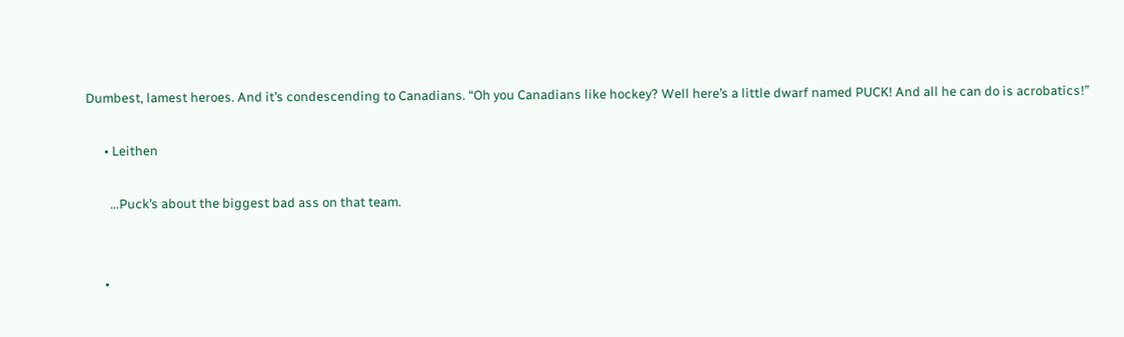Dumbest, lamest heroes. And it’s condescending to Canadians. “Oh you Canadians like hockey? Well here’s a little dwarf named PUCK! And all he can do is acrobatics!”

      • Leithen

        …Puck’s about the biggest bad ass on that team.


      •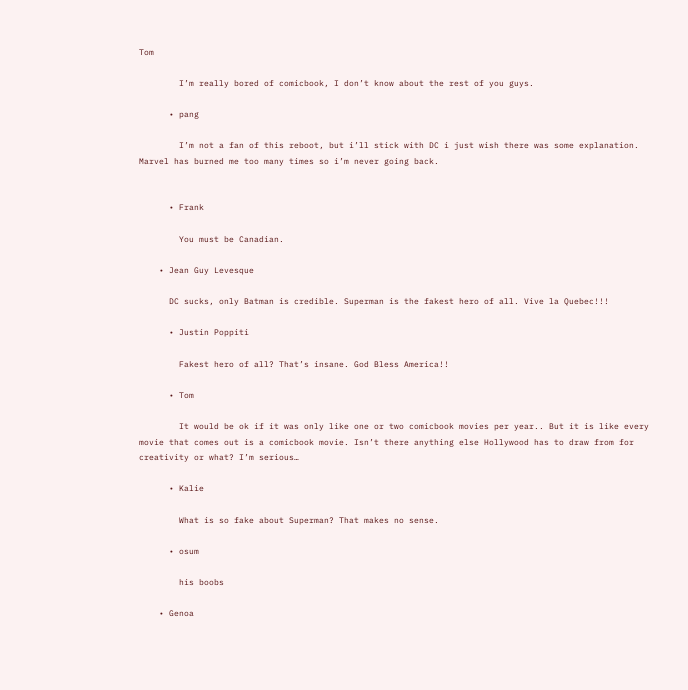Tom

        I’m really bored of comicbook, I don’t know about the rest of you guys.

      • pang

        I’m not a fan of this reboot, but i’ll stick with DC i just wish there was some explanation. Marvel has burned me too many times so i’m never going back.


      • Frank

        You must be Canadian.

    • Jean Guy Levesque

      DC sucks, only Batman is credible. Superman is the fakest hero of all. Vive la Quebec!!!

      • Justin Poppiti

        Fakest hero of all? That’s insane. God Bless America!!

      • Tom

        It would be ok if it was only like one or two comicbook movies per year.. But it is like every movie that comes out is a comicbook movie. Isn’t there anything else Hollywood has to draw from for creativity or what? I’m serious…

      • Kalie

        What is so fake about Superman? That makes no sense.

      • osum

        his boobs

    • Genoa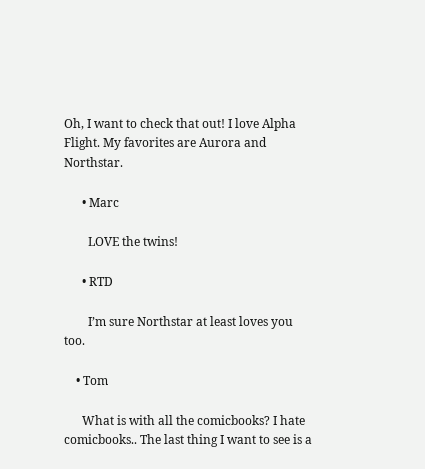Oh, I want to check that out! I love Alpha Flight. My favorites are Aurora and Northstar.

      • Marc

        LOVE the twins!

      • RTD

        I’m sure Northstar at least loves you too.

    • Tom

      What is with all the comicbooks? I hate comicbooks.. The last thing I want to see is a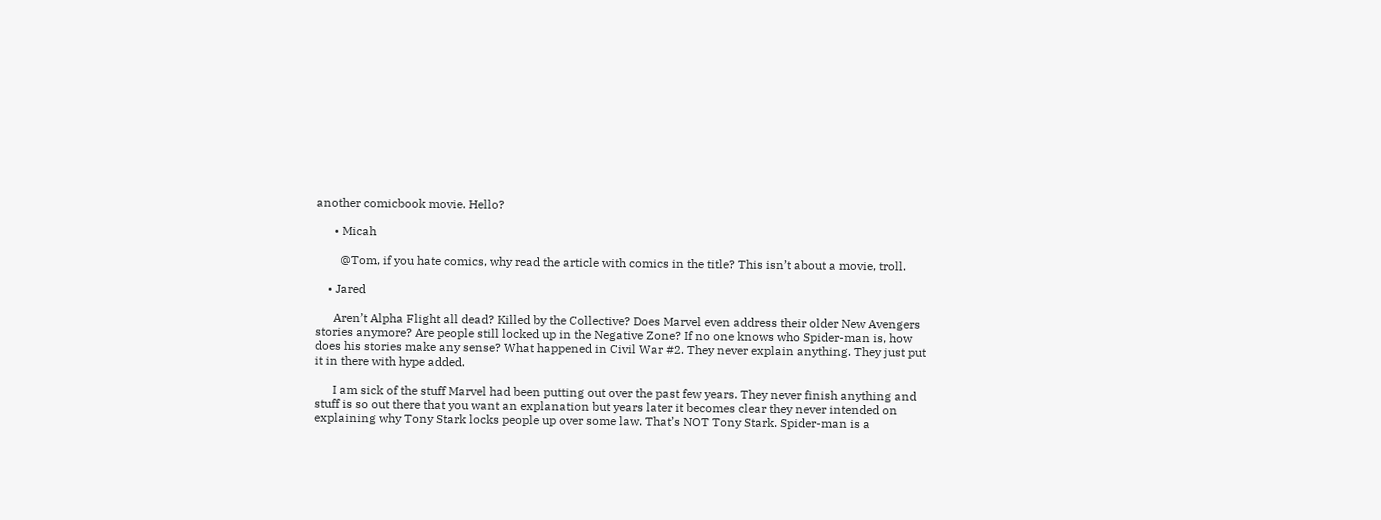another comicbook movie. Hello?

      • Micah

        @Tom, if you hate comics, why read the article with comics in the title? This isn’t about a movie, troll.

    • Jared

      Aren’t Alpha Flight all dead? Killed by the Collective? Does Marvel even address their older New Avengers stories anymore? Are people still locked up in the Negative Zone? If no one knows who Spider-man is, how does his stories make any sense? What happened in Civil War #2. They never explain anything. They just put it in there with hype added.

      I am sick of the stuff Marvel had been putting out over the past few years. They never finish anything and stuff is so out there that you want an explanation but years later it becomes clear they never intended on explaining why Tony Stark locks people up over some law. That’s NOT Tony Stark. Spider-man is a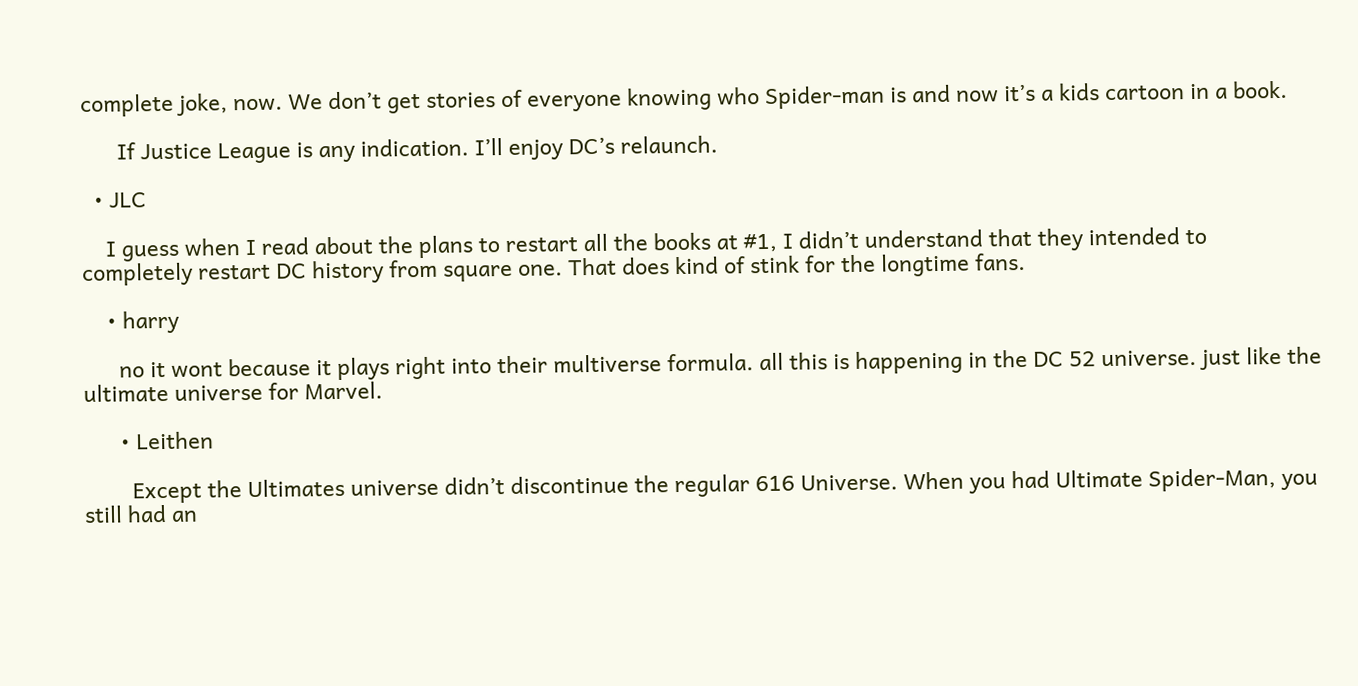complete joke, now. We don’t get stories of everyone knowing who Spider-man is and now it’s a kids cartoon in a book.

      If Justice League is any indication. I’ll enjoy DC’s relaunch.

  • JLC

    I guess when I read about the plans to restart all the books at #1, I didn’t understand that they intended to completely restart DC history from square one. That does kind of stink for the longtime fans.

    • harry

      no it wont because it plays right into their multiverse formula. all this is happening in the DC 52 universe. just like the ultimate universe for Marvel.

      • Leithen

        Except the Ultimates universe didn’t discontinue the regular 616 Universe. When you had Ultimate Spider-Man, you still had an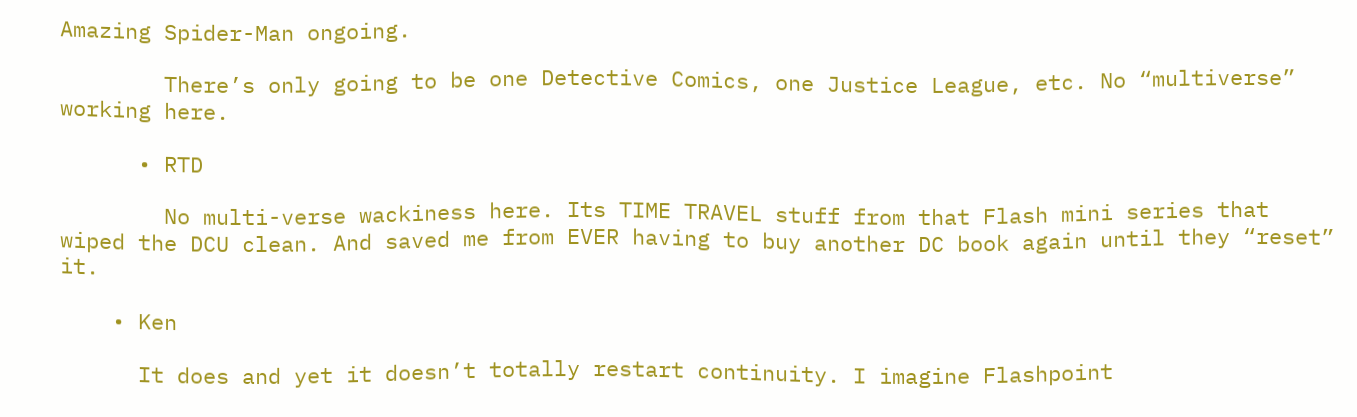Amazing Spider-Man ongoing.

        There’s only going to be one Detective Comics, one Justice League, etc. No “multiverse” working here.

      • RTD

        No multi-verse wackiness here. Its TIME TRAVEL stuff from that Flash mini series that wiped the DCU clean. And saved me from EVER having to buy another DC book again until they “reset” it.

    • Ken

      It does and yet it doesn’t totally restart continuity. I imagine Flashpoint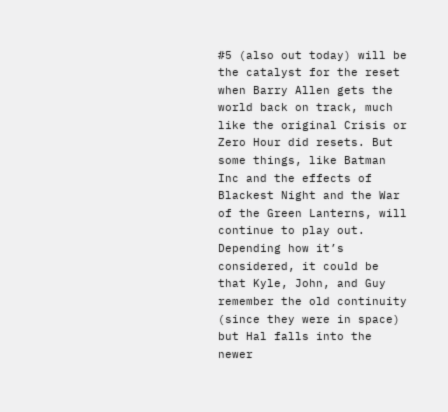#5 (also out today) will be the catalyst for the reset when Barry Allen gets the world back on track, much like the original Crisis or Zero Hour did resets. But some things, like Batman Inc and the effects of Blackest Night and the War of the Green Lanterns, will continue to play out. Depending how it’s considered, it could be that Kyle, John, and Guy remember the old continuity (since they were in space) but Hal falls into the newer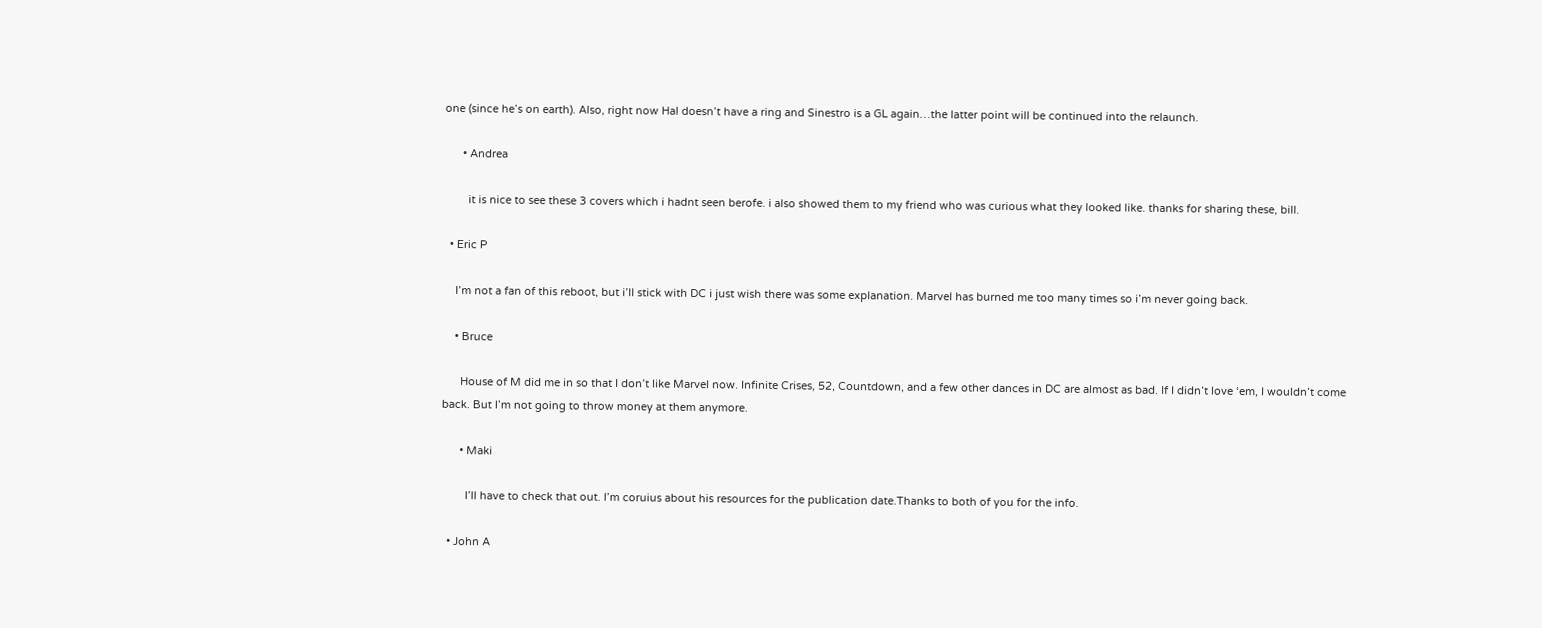one (since he’s on earth). Also, right now Hal doesn’t have a ring and Sinestro is a GL again…the latter point will be continued into the relaunch.

      • Andrea

        it is nice to see these 3 covers which i hadnt seen berofe. i also showed them to my friend who was curious what they looked like. thanks for sharing these, bill.

  • Eric P

    I’m not a fan of this reboot, but i’ll stick with DC i just wish there was some explanation. Marvel has burned me too many times so i’m never going back.

    • Bruce

      House of M did me in so that I don’t like Marvel now. Infinite Crises, 52, Countdown, and a few other dances in DC are almost as bad. If I didn’t love ‘em, I wouldn’t come back. But I’m not going to throw money at them anymore.

      • Maki

        I’ll have to check that out. I’m coruius about his resources for the publication date.Thanks to both of you for the info.

  • John A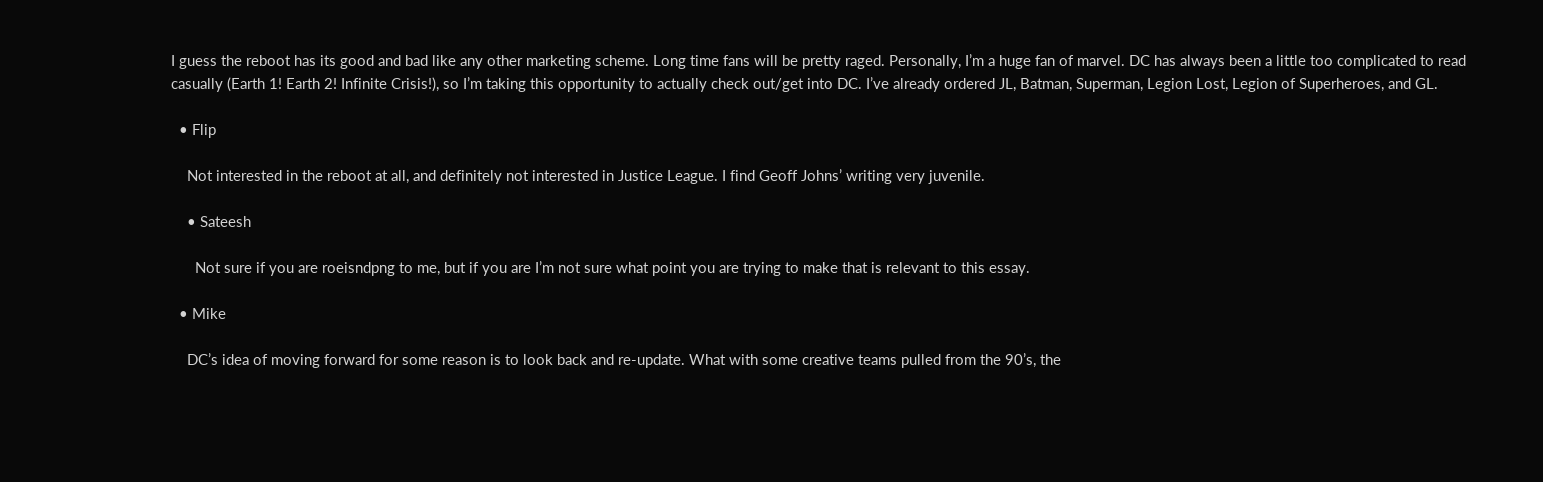I guess the reboot has its good and bad like any other marketing scheme. Long time fans will be pretty raged. Personally, I’m a huge fan of marvel. DC has always been a little too complicated to read casually (Earth 1! Earth 2! Infinite Crisis!), so I’m taking this opportunity to actually check out/get into DC. I’ve already ordered JL, Batman, Superman, Legion Lost, Legion of Superheroes, and GL.

  • Flip

    Not interested in the reboot at all, and definitely not interested in Justice League. I find Geoff Johns’ writing very juvenile.

    • Sateesh

      Not sure if you are roeisndpng to me, but if you are I’m not sure what point you are trying to make that is relevant to this essay.

  • Mike

    DC’s idea of moving forward for some reason is to look back and re-update. What with some creative teams pulled from the 90’s, the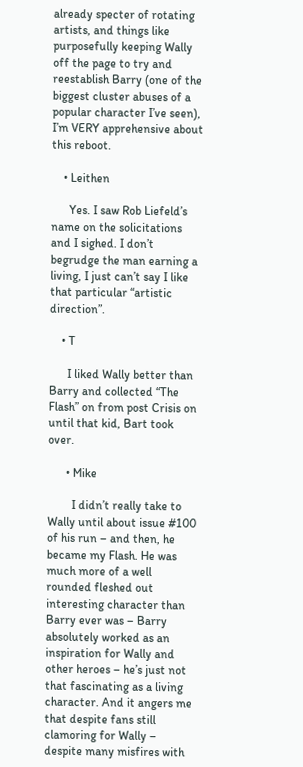already specter of rotating artists, and things like purposefully keeping Wally off the page to try and reestablish Barry (one of the biggest cluster abuses of a popular character I’ve seen), I’m VERY apprehensive about this reboot.

    • Leithen

      Yes. I saw Rob Liefeld’s name on the solicitations and I sighed. I don’t begrudge the man earning a living, I just can’t say I like that particular “artistic direction”.

    • T

      I liked Wally better than Barry and collected “The Flash” on from post Crisis on until that kid, Bart took over.

      • Mike

        I didn’t really take to Wally until about issue #100 of his run – and then, he became my Flash. He was much more of a well rounded fleshed out interesting character than Barry ever was – Barry absolutely worked as an inspiration for Wally and other heroes – he’s just not that fascinating as a living character. And it angers me that despite fans still clamoring for Wally – despite many misfires with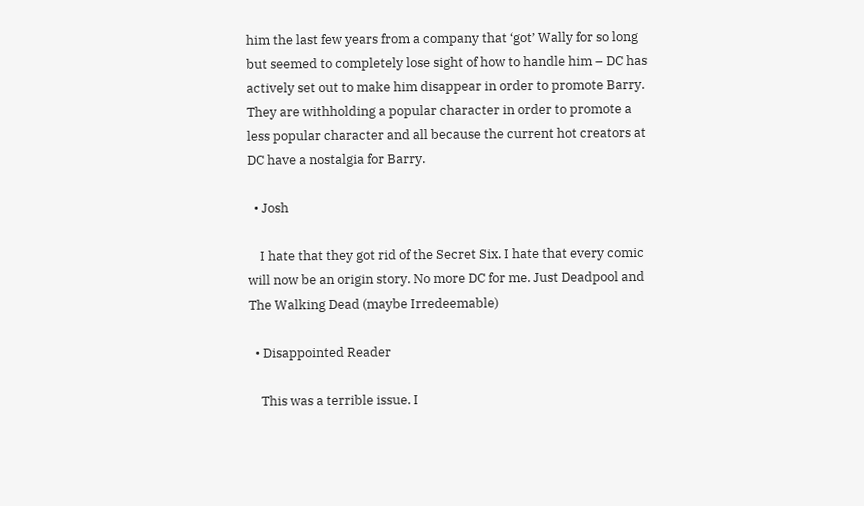him the last few years from a company that ‘got’ Wally for so long but seemed to completely lose sight of how to handle him – DC has actively set out to make him disappear in order to promote Barry. They are withholding a popular character in order to promote a less popular character and all because the current hot creators at DC have a nostalgia for Barry.

  • Josh

    I hate that they got rid of the Secret Six. I hate that every comic will now be an origin story. No more DC for me. Just Deadpool and The Walking Dead (maybe Irredeemable)

  • Disappointed Reader

    This was a terrible issue. I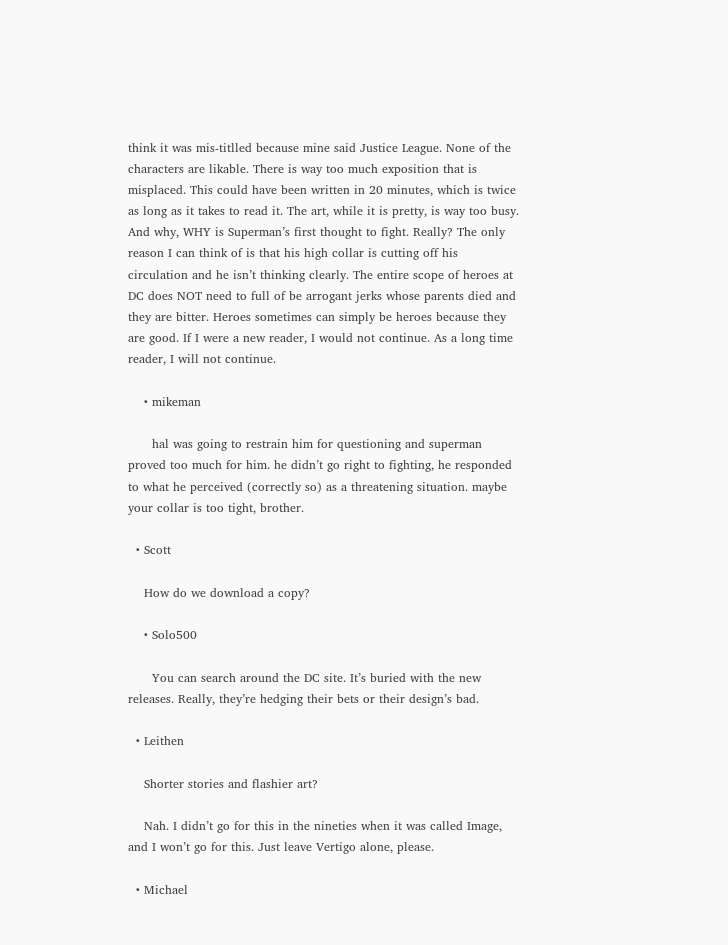think it was mis-titlled because mine said Justice League. None of the characters are likable. There is way too much exposition that is misplaced. This could have been written in 20 minutes, which is twice as long as it takes to read it. The art, while it is pretty, is way too busy. And why, WHY is Superman’s first thought to fight. Really? The only reason I can think of is that his high collar is cutting off his circulation and he isn’t thinking clearly. The entire scope of heroes at DC does NOT need to full of be arrogant jerks whose parents died and they are bitter. Heroes sometimes can simply be heroes because they are good. If I were a new reader, I would not continue. As a long time reader, I will not continue.

    • mikeman

      hal was going to restrain him for questioning and superman proved too much for him. he didn’t go right to fighting, he responded to what he perceived (correctly so) as a threatening situation. maybe your collar is too tight, brother.

  • Scott

    How do we download a copy?

    • Solo500

      You can search around the DC site. It’s buried with the new releases. Really, they’re hedging their bets or their design’s bad.

  • Leithen

    Shorter stories and flashier art?

    Nah. I didn’t go for this in the nineties when it was called Image, and I won’t go for this. Just leave Vertigo alone, please.

  • Michael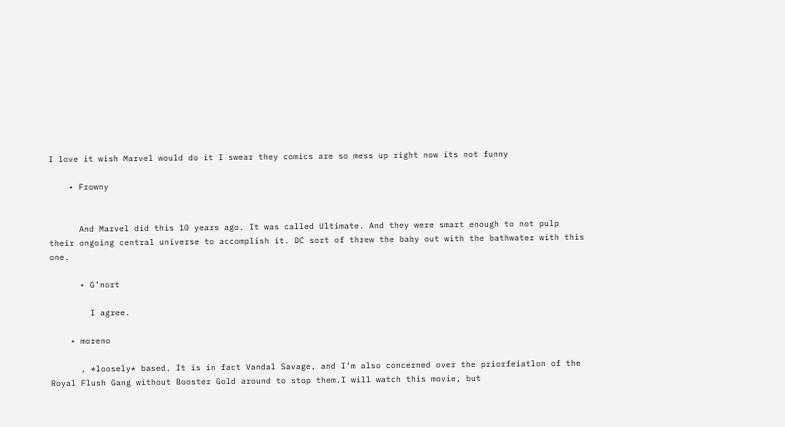I love it wish Marvel would do it I swear they comics are so mess up right now its not funny

    • Frowny


      And Marvel did this 10 years ago. It was called Ultimate. And they were smart enough to not pulp their ongoing central universe to accomplish it. DC sort of threw the baby out with the bathwater with this one.

      • G’nort

        I agree.

    • moreno

      , *loosely* based. It is in fact Vandal Savage, and I’m also concerned over the priorfeiatlon of the Royal Flush Gang without Booster Gold around to stop them.I will watch this movie, but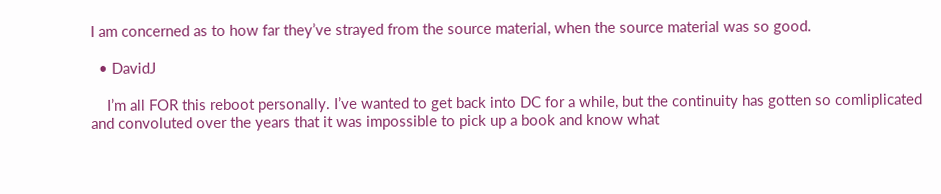I am concerned as to how far they’ve strayed from the source material, when the source material was so good.

  • DavidJ

    I’m all FOR this reboot personally. I’ve wanted to get back into DC for a while, but the continuity has gotten so comliplicated and convoluted over the years that it was impossible to pick up a book and know what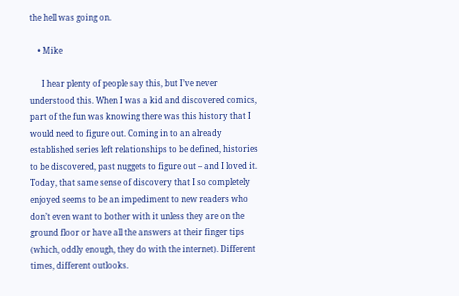the hell was going on.

    • Mike

      I hear plenty of people say this, but I’ve never understood this. When I was a kid and discovered comics, part of the fun was knowing there was this history that I would need to figure out. Coming in to an already established series left relationships to be defined, histories to be discovered, past nuggets to figure out – and I loved it. Today, that same sense of discovery that I so completely enjoyed seems to be an impediment to new readers who don’t even want to bother with it unless they are on the ground floor or have all the answers at their finger tips (which, oddly enough, they do with the internet). Different times, different outlooks.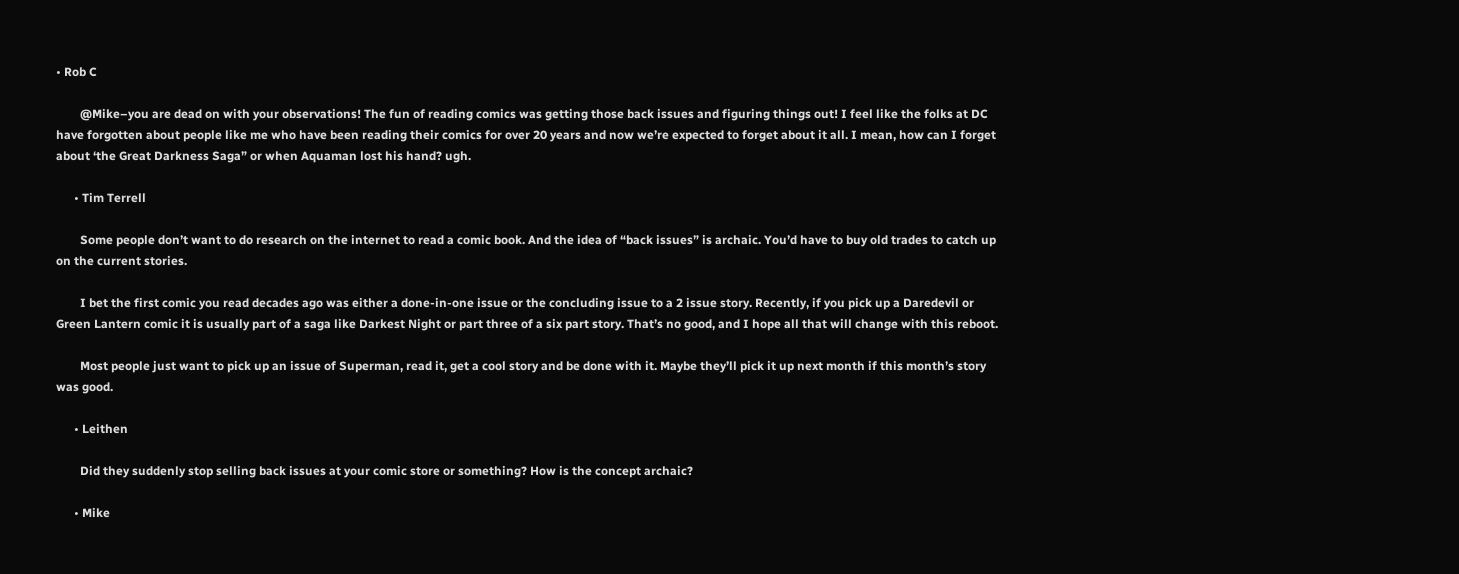• Rob C

        @Mike–you are dead on with your observations! The fun of reading comics was getting those back issues and figuring things out! I feel like the folks at DC have forgotten about people like me who have been reading their comics for over 20 years and now we’re expected to forget about it all. I mean, how can I forget about ‘the Great Darkness Saga” or when Aquaman lost his hand? ugh.

      • Tim Terrell

        Some people don’t want to do research on the internet to read a comic book. And the idea of “back issues” is archaic. You’d have to buy old trades to catch up on the current stories.

        I bet the first comic you read decades ago was either a done-in-one issue or the concluding issue to a 2 issue story. Recently, if you pick up a Daredevil or Green Lantern comic it is usually part of a saga like Darkest Night or part three of a six part story. That’s no good, and I hope all that will change with this reboot.

        Most people just want to pick up an issue of Superman, read it, get a cool story and be done with it. Maybe they’ll pick it up next month if this month’s story was good.

      • Leithen

        Did they suddenly stop selling back issues at your comic store or something? How is the concept archaic?

      • Mike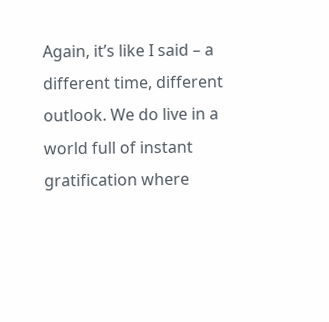Again, it’s like I said – a different time, different outlook. We do live in a world full of instant gratification where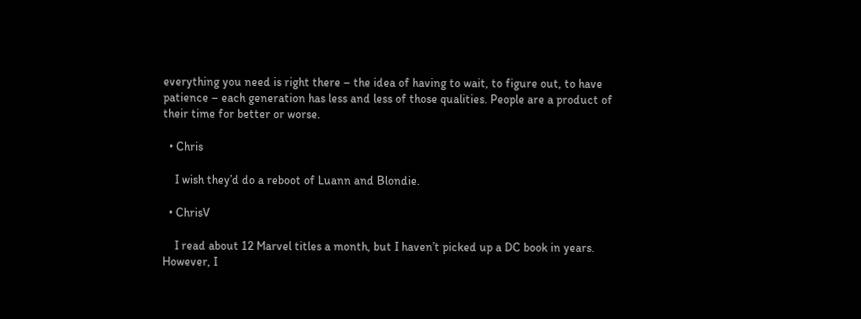everything you need is right there – the idea of having to wait, to figure out, to have patience – each generation has less and less of those qualities. People are a product of their time for better or worse.

  • Chris

    I wish they’d do a reboot of Luann and Blondie.

  • ChrisV

    I read about 12 Marvel titles a month, but I haven’t picked up a DC book in years. However, I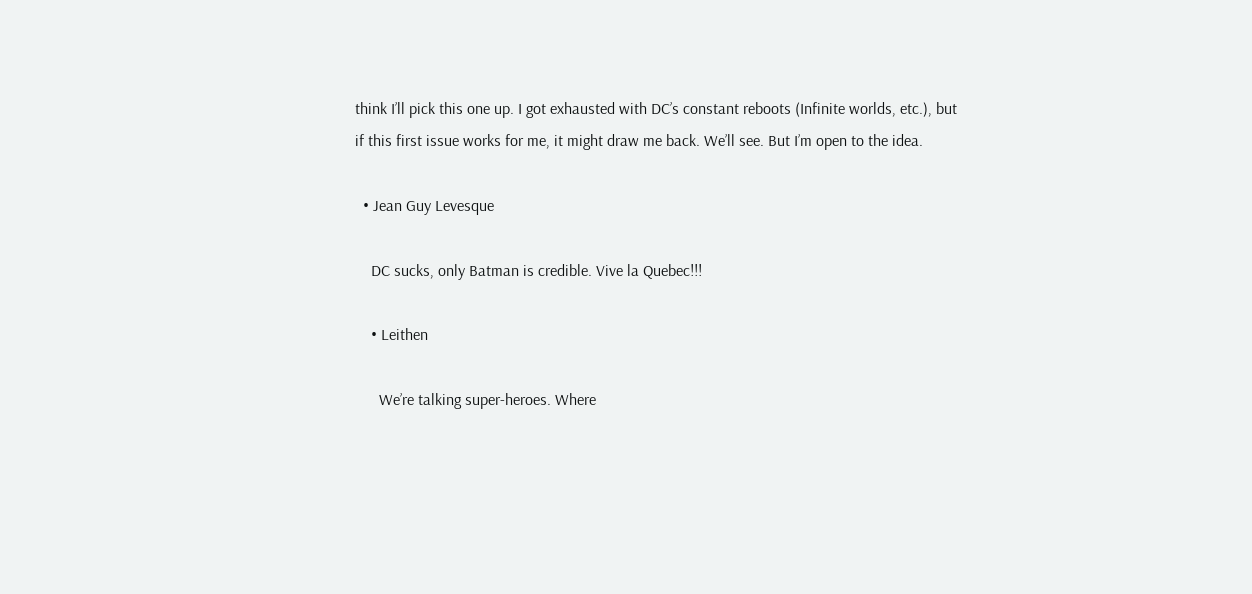think I’ll pick this one up. I got exhausted with DC’s constant reboots (Infinite worlds, etc.), but if this first issue works for me, it might draw me back. We’ll see. But I’m open to the idea.

  • Jean Guy Levesque

    DC sucks, only Batman is credible. Vive la Quebec!!!

    • Leithen

      We’re talking super-heroes. Where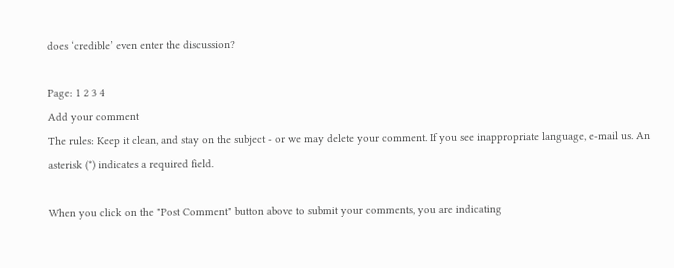does ‘credible’ even enter the discussion?

Page: 1 2 3 4
Add your comment
The rules: Keep it clean, and stay on the subject - or we may delete your comment. If you see inappropriate language, e-mail us. An asterisk (*) indicates a required field.

When you click on the "Post Comment" button above to submit your comments, you are indicating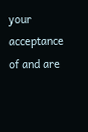your acceptance of and are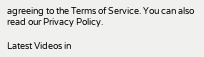agreeing to the Terms of Service. You can also read our Privacy Policy.

Latest Videos in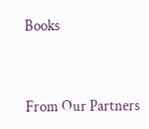Books


From Our Partners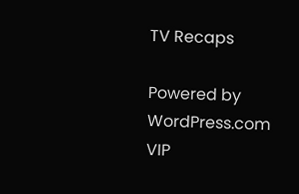TV Recaps

Powered by WordPress.com VIP